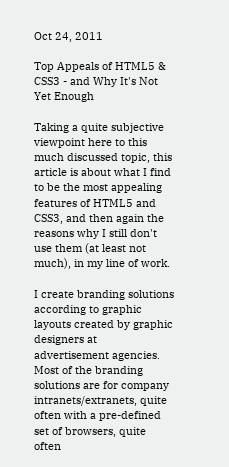Oct 24, 2011

Top Appeals of HTML5 & CSS3 - and Why It's Not Yet Enough

Taking a quite subjective viewpoint here to this much discussed topic, this article is about what I find to be the most appealing features of HTML5 and CSS3, and then again the reasons why I still don't use them (at least not much), in my line of work.

I create branding solutions according to graphic layouts created by graphic designers at advertisement agencies. Most of the branding solutions are for company intranets/extranets, quite often with a pre-defined set of browsers, quite often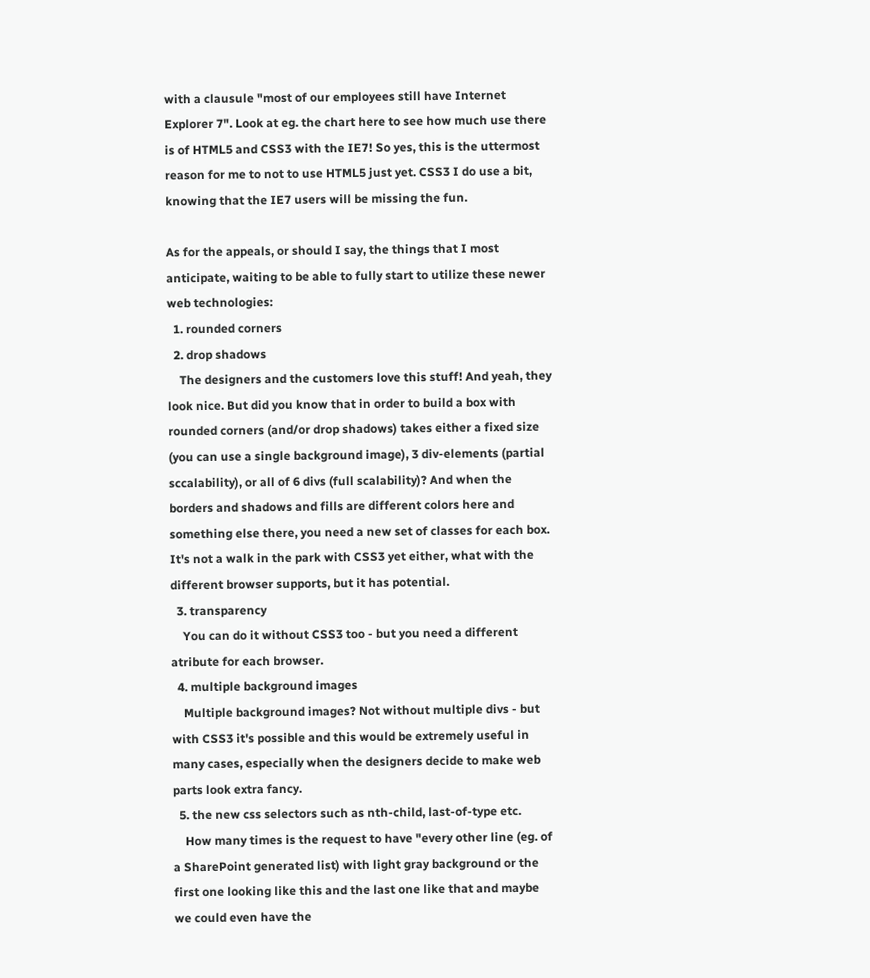with a clausule "most of our employees still have Internet Explorer 7". Look at eg. the chart here to see how much use there is of HTML5 and CSS3 with the IE7! So yes, this is the uttermost reason for me to not to use HTML5 just yet. CSS3 I do use a bit, knowing that the IE7 users will be missing the fun.

As for the appeals, or should I say, the things that I most anticipate, waiting to be able to fully start to utilize these newer web technologies:
  1. rounded corners
  2. drop shadows
    The designers and the customers love this stuff! And yeah, they look nice. But did you know that in order to build a box with rounded corners (and/or drop shadows) takes either a fixed size (you can use a single background image), 3 div-elements (partial sccalability), or all of 6 divs (full scalability)? And when the borders and shadows and fills are different colors here and something else there, you need a new set of classes for each box. It's not a walk in the park with CSS3 yet either, what with the different browser supports, but it has potential.
  3. transparency
    You can do it without CSS3 too - but you need a different atribute for each browser.
  4. multiple background images
    Multiple background images? Not without multiple divs - but with CSS3 it's possible and this would be extremely useful in many cases, especially when the designers decide to make web parts look extra fancy.
  5. the new css selectors such as nth-child, last-of-type etc.
    How many times is the request to have "every other line (eg. of a SharePoint generated list) with light gray background or the first one looking like this and the last one like that and maybe we could even have the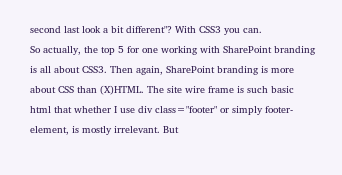second last look a bit different"? With CSS3 you can.
So actually, the top 5 for one working with SharePoint branding is all about CSS3. Then again, SharePoint branding is more about CSS than (X)HTML. The site wire frame is such basic html that whether I use div class="footer" or simply footer-element, is mostly irrelevant. But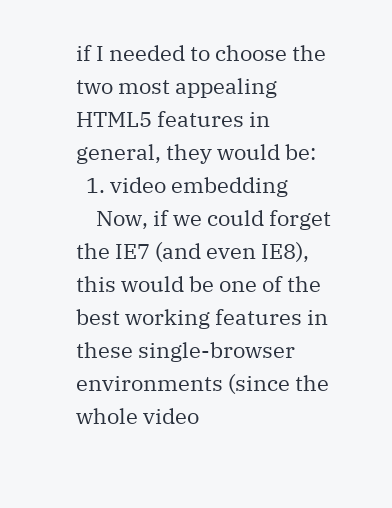if I needed to choose the two most appealing HTML5 features in general, they would be:
  1. video embedding
    Now, if we could forget the IE7 (and even IE8), this would be one of the best working features in these single-browser environments (since the whole video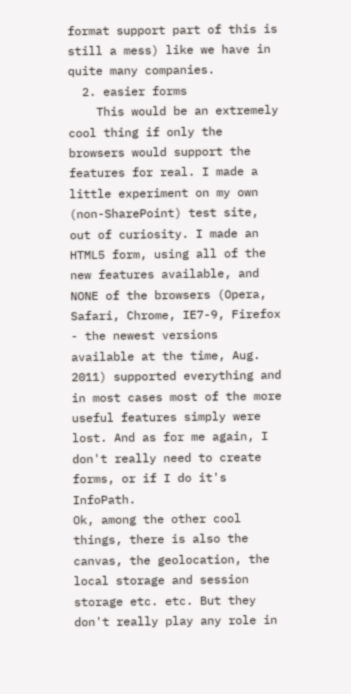format support part of this is still a mess) like we have in quite many companies.
  2. easier forms
    This would be an extremely cool thing if only the browsers would support the features for real. I made a little experiment on my own (non-SharePoint) test site, out of curiosity. I made an HTML5 form, using all of the new features available, and NONE of the browsers (Opera, Safari, Chrome, IE7-9, Firefox - the newest versions available at the time, Aug. 2011) supported everything and in most cases most of the more useful features simply were lost. And as for me again, I don't really need to create forms, or if I do it's InfoPath.
Ok, among the other cool things, there is also the canvas, the geolocation, the local storage and session storage etc. etc. But they don't really play any role in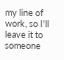my line of work, so I'll leave it to someone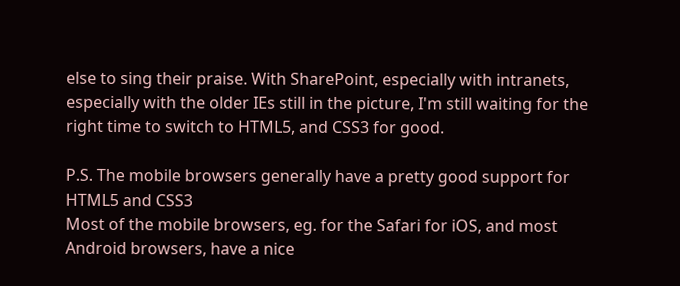else to sing their praise. With SharePoint, especially with intranets, especially with the older IEs still in the picture, I'm still waiting for the right time to switch to HTML5, and CSS3 for good.

P.S. The mobile browsers generally have a pretty good support for HTML5 and CSS3
Most of the mobile browsers, eg. for the Safari for iOS, and most Android browsers, have a nice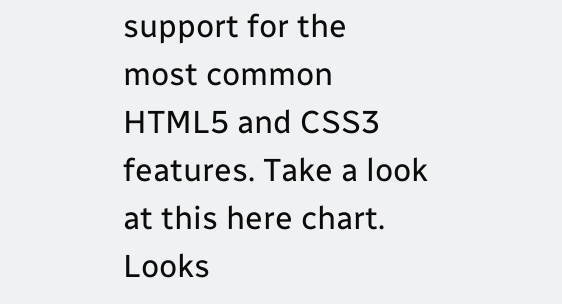support for the most common HTML5 and CSS3 features. Take a look at this here chart. Looks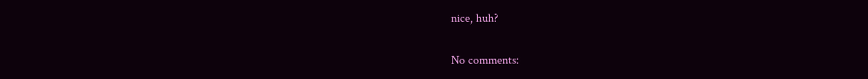nice, huh?

No comments: